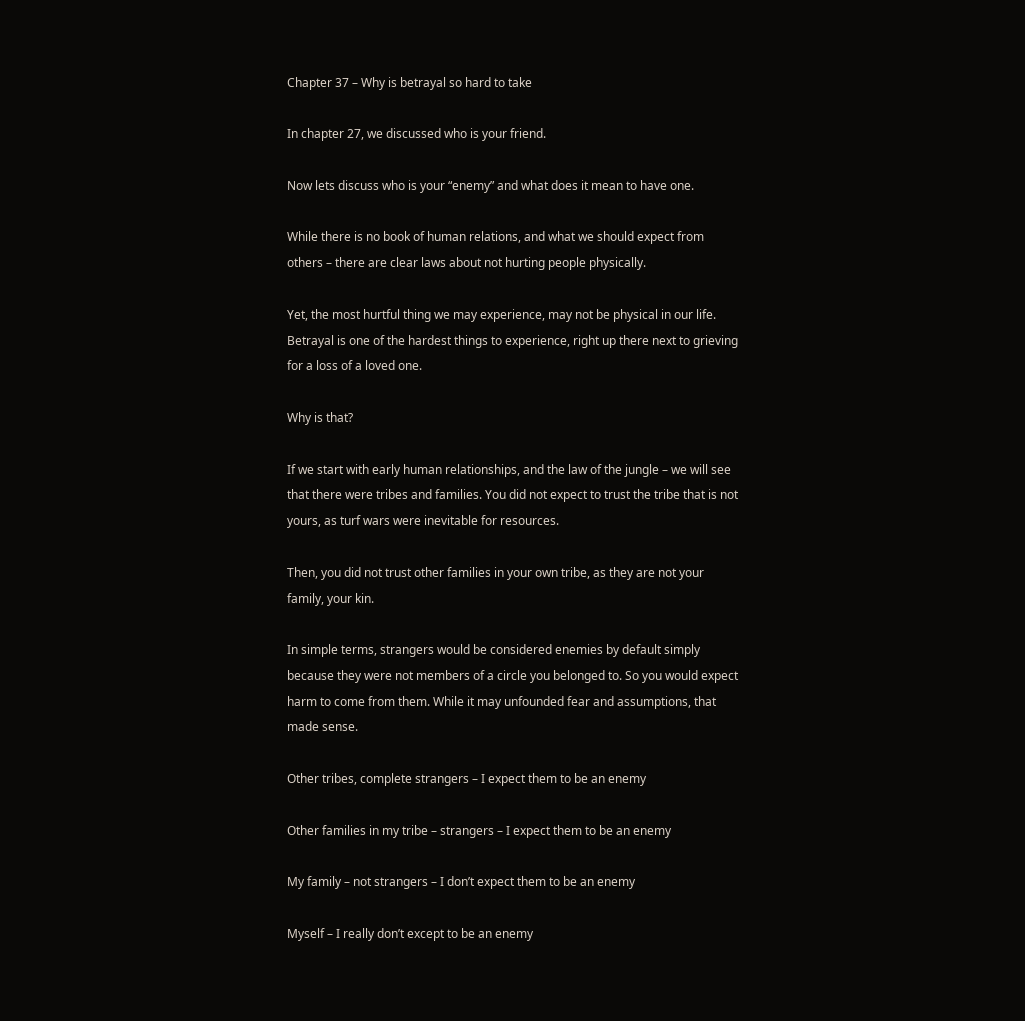Chapter 37 – Why is betrayal so hard to take

In chapter 27, we discussed who is your friend.

Now lets discuss who is your “enemy” and what does it mean to have one.

While there is no book of human relations, and what we should expect from others – there are clear laws about not hurting people physically.

Yet, the most hurtful thing we may experience, may not be physical in our life. Betrayal is one of the hardest things to experience, right up there next to grieving for a loss of a loved one.

Why is that?

If we start with early human relationships, and the law of the jungle – we will see that there were tribes and families. You did not expect to trust the tribe that is not yours, as turf wars were inevitable for resources.

Then, you did not trust other families in your own tribe, as they are not your family, your kin.

In simple terms, strangers would be considered enemies by default simply because they were not members of a circle you belonged to. So you would expect harm to come from them. While it may unfounded fear and assumptions, that made sense.

Other tribes, complete strangers – I expect them to be an enemy

Other families in my tribe – strangers – I expect them to be an enemy

My family – not strangers – I don’t expect them to be an enemy

Myself – I really don’t except to be an enemy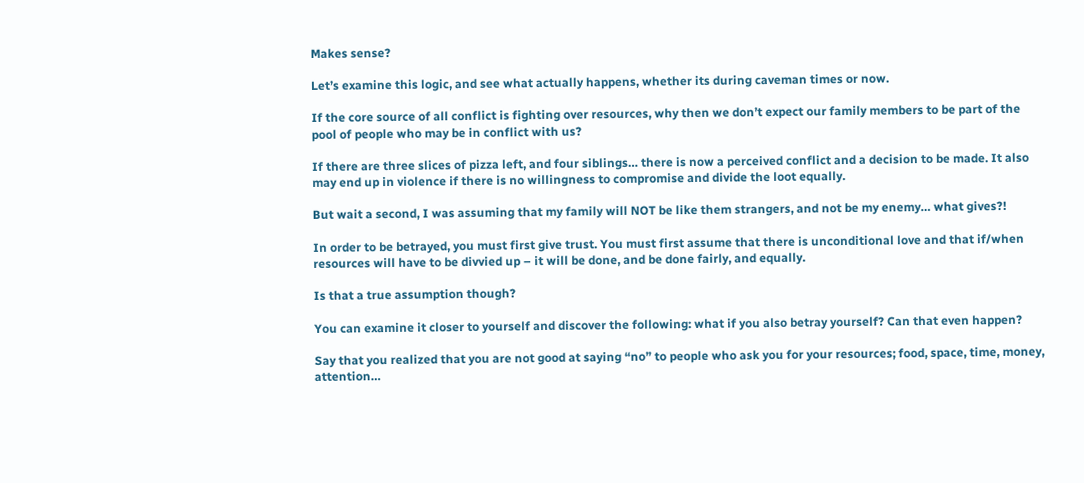Makes sense?

Let’s examine this logic, and see what actually happens, whether its during caveman times or now.

If the core source of all conflict is fighting over resources, why then we don’t expect our family members to be part of the pool of people who may be in conflict with us?

If there are three slices of pizza left, and four siblings… there is now a perceived conflict and a decision to be made. It also may end up in violence if there is no willingness to compromise and divide the loot equally.

But wait a second, I was assuming that my family will NOT be like them strangers, and not be my enemy… what gives?!

In order to be betrayed, you must first give trust. You must first assume that there is unconditional love and that if/when resources will have to be divvied up – it will be done, and be done fairly, and equally.

Is that a true assumption though?

You can examine it closer to yourself and discover the following: what if you also betray yourself? Can that even happen?

Say that you realized that you are not good at saying “no” to people who ask you for your resources; food, space, time, money, attention…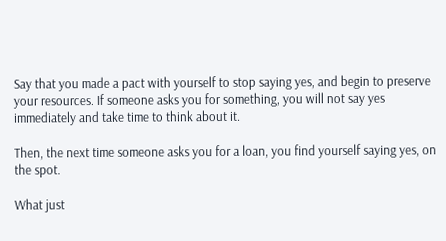Say that you made a pact with yourself to stop saying yes, and begin to preserve your resources. If someone asks you for something, you will not say yes immediately and take time to think about it.

Then, the next time someone asks you for a loan, you find yourself saying yes, on the spot.

What just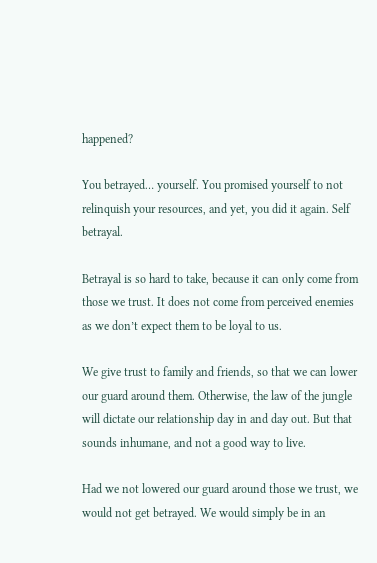happened?

You betrayed… yourself. You promised yourself to not relinquish your resources, and yet, you did it again. Self betrayal.

Betrayal is so hard to take, because it can only come from those we trust. It does not come from perceived enemies as we don’t expect them to be loyal to us.

We give trust to family and friends, so that we can lower our guard around them. Otherwise, the law of the jungle will dictate our relationship day in and day out. But that sounds inhumane, and not a good way to live.

Had we not lowered our guard around those we trust, we would not get betrayed. We would simply be in an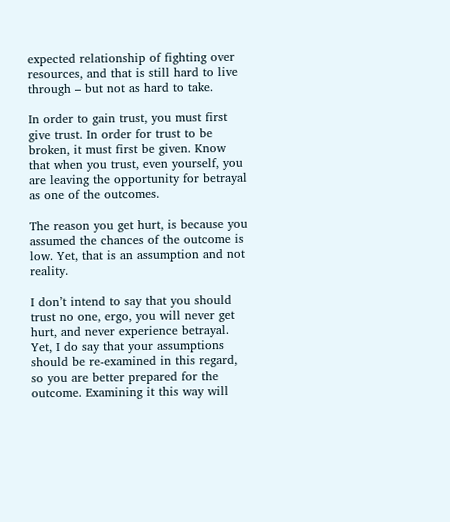expected relationship of fighting over resources, and that is still hard to live through – but not as hard to take.

In order to gain trust, you must first give trust. In order for trust to be broken, it must first be given. Know that when you trust, even yourself, you are leaving the opportunity for betrayal as one of the outcomes.

The reason you get hurt, is because you assumed the chances of the outcome is low. Yet, that is an assumption and not reality.

I don’t intend to say that you should trust no one, ergo, you will never get hurt, and never experience betrayal. Yet, I do say that your assumptions should be re-examined in this regard, so you are better prepared for the outcome. Examining it this way will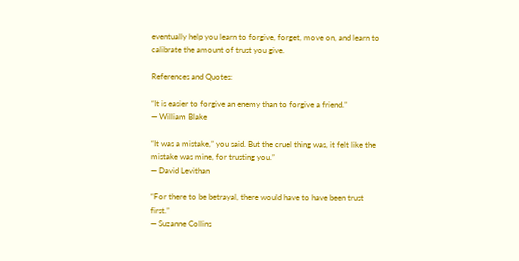eventually help you learn to forgive, forget, move on, and learn to calibrate the amount of trust you give.

References and Quotes:

“It is easier to forgive an enemy than to forgive a friend.”
― William Blake

“It was a mistake,” you said. But the cruel thing was, it felt like the mistake was mine, for trusting you.”
― David Levithan

“For there to be betrayal, there would have to have been trust first.”
― Suzanne Collins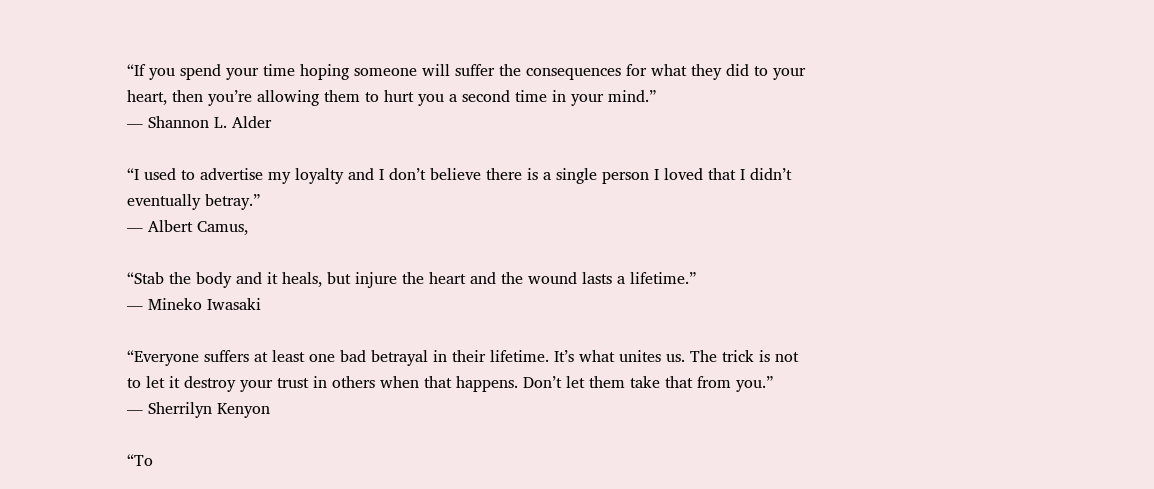“If you spend your time hoping someone will suffer the consequences for what they did to your heart, then you’re allowing them to hurt you a second time in your mind.”
― Shannon L. Alder

“I used to advertise my loyalty and I don’t believe there is a single person I loved that I didn’t eventually betray.”
― Albert Camus,

“Stab the body and it heals, but injure the heart and the wound lasts a lifetime.”
― Mineko Iwasaki

“Everyone suffers at least one bad betrayal in their lifetime. It’s what unites us. The trick is not to let it destroy your trust in others when that happens. Don’t let them take that from you.”
― Sherrilyn Kenyon

“To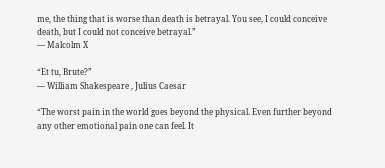me, the thing that is worse than death is betrayal. You see, I could conceive death, but I could not conceive betrayal.”
― Malcolm X

“Et tu, Brute?”
― William Shakespeare , Julius Caesar

“The worst pain in the world goes beyond the physical. Even further beyond any other emotional pain one can feel. It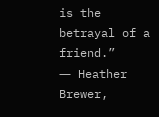is the betrayal of a friend.”
― Heather Brewer,